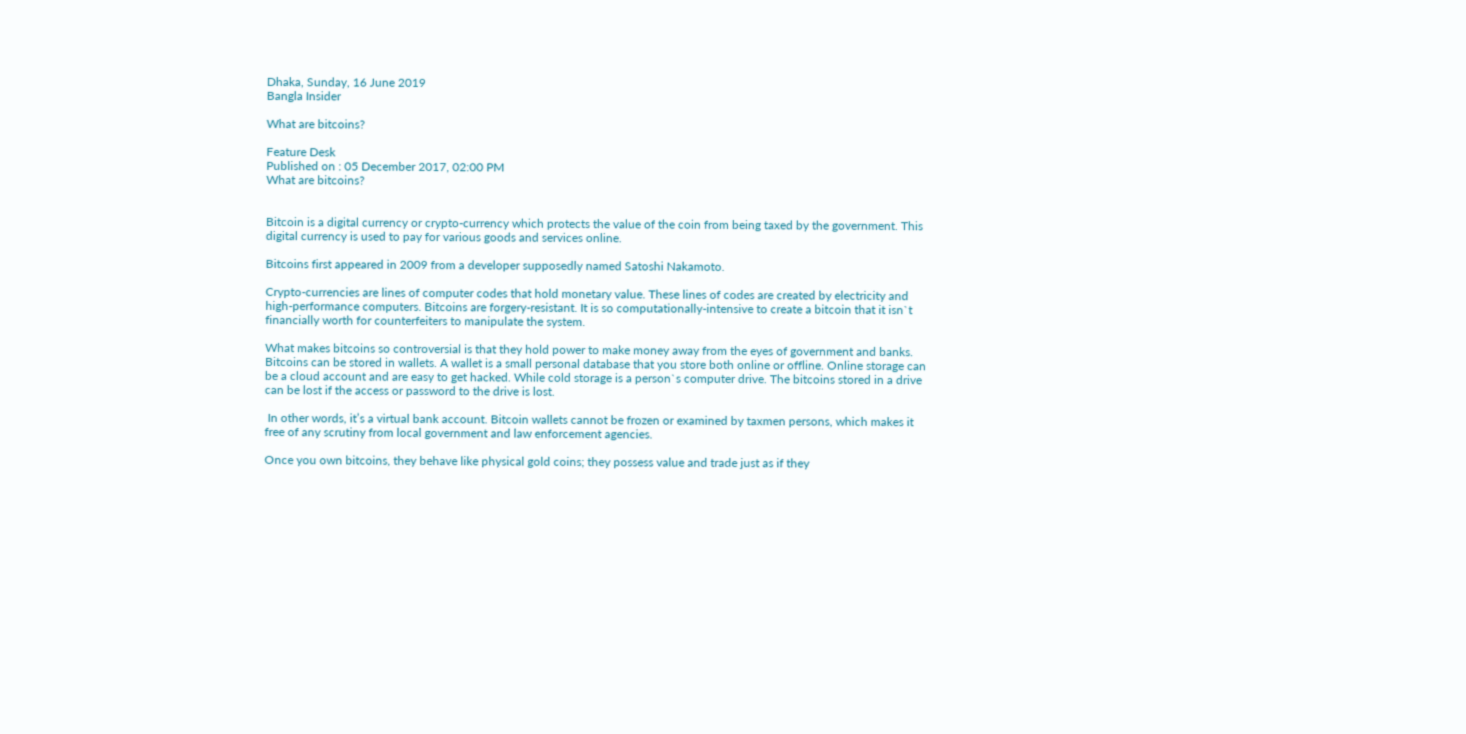Dhaka, Sunday, 16 June 2019
Bangla Insider

What are bitcoins?

Feature Desk
Published on : 05 December 2017, 02:00 PM
What are bitcoins?


Bitcoin is a digital currency or crypto-currency which protects the value of the coin from being taxed by the government. This digital currency is used to pay for various goods and services online.

Bitcoins first appeared in 2009 from a developer supposedly named Satoshi Nakamoto.

Crypto-currencies are lines of computer codes that hold monetary value. These lines of codes are created by electricity and high-performance computers. Bitcoins are forgery-resistant. It is so computationally-intensive to create a bitcoin that it isn`t financially worth for counterfeiters to manipulate the system.

What makes bitcoins so controversial is that they hold power to make money away from the eyes of government and banks. Bitcoins can be stored in wallets. A wallet is a small personal database that you store both online or offline. Online storage can be a cloud account and are easy to get hacked. While cold storage is a person`s computer drive. The bitcoins stored in a drive can be lost if the access or password to the drive is lost.

 In other words, it’s a virtual bank account. Bitcoin wallets cannot be frozen or examined by taxmen persons, which makes it free of any scrutiny from local government and law enforcement agencies.

Once you own bitcoins, they behave like physical gold coins; they possess value and trade just as if they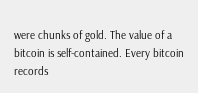were chunks of gold. The value of a bitcoin is self-contained. Every bitcoin records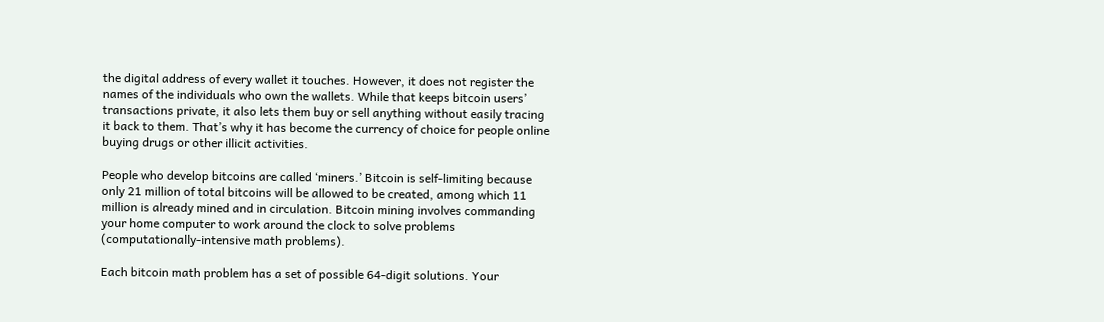the digital address of every wallet it touches. However, it does not register the names of the individuals who own the wallets. While that keeps bitcoin users’ transactions private, it also lets them buy or sell anything without easily tracing it back to them. That’s why it has become the currency of choice for people online buying drugs or other illicit activities.

People who develop bitcoins are called ‘miners.’ Bitcoin is self-limiting because only 21 million of total bitcoins will be allowed to be created, among which 11 million is already mined and in circulation. Bitcoin mining involves commanding your home computer to work around the clock to solve problems (computationally-intensive math problems).

Each bitcoin math problem has a set of possible 64-digit solutions. Your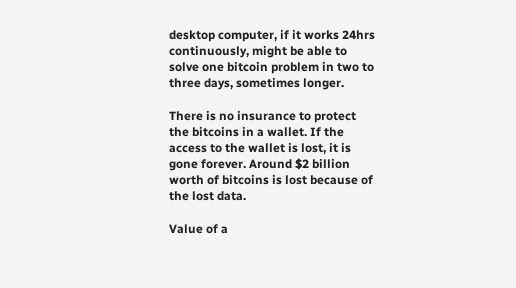desktop computer, if it works 24hrs continuously, might be able to solve one bitcoin problem in two to three days, sometimes longer.

There is no insurance to protect the bitcoins in a wallet. If the access to the wallet is lost, it is gone forever. Around $2 billion worth of bitcoins is lost because of the lost data.

Value of a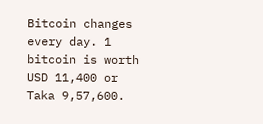Bitcoin changes every day. 1 bitcoin is worth USD 11,400 or Taka 9,57,600.